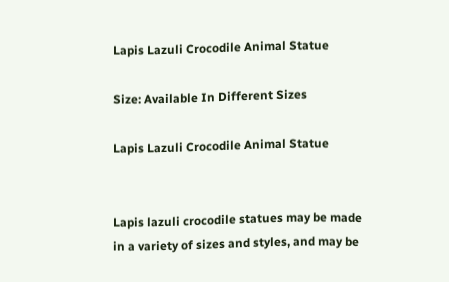Lapis Lazuli Crocodile Animal Statue

Size: Available In Different Sizes

Lapis Lazuli Crocodile Animal Statue


Lapis lazuli crocodile statues may be made in a variety of sizes and styles, and may be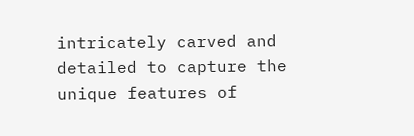intricately carved and detailed to capture the unique features of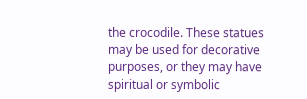the crocodile. These statues may be used for decorative purposes, or they may have spiritual or symbolic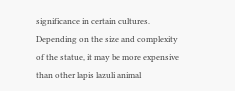significance in certain cultures. Depending on the size and complexity of the statue, it may be more expensive than other lapis lazuli animal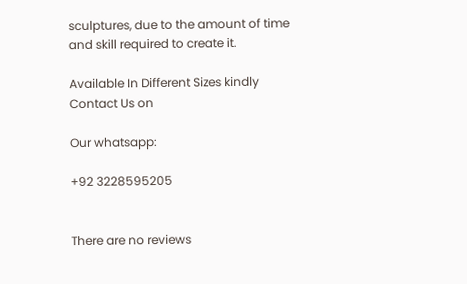sculptures, due to the amount of time and skill required to create it.

Available In Different Sizes kindly Contact Us on

Our whatsapp:

+92 3228595205


There are no reviews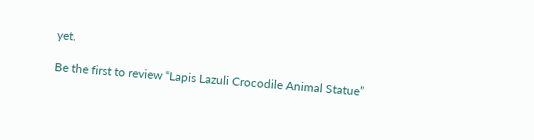yet.

Be the first to review “Lapis Lazuli Crocodile Animal Statue”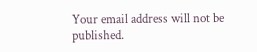Your email address will not be published.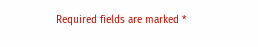Required fields are marked *